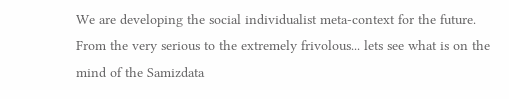We are developing the social individualist meta-context for the future. From the very serious to the extremely frivolous... lets see what is on the mind of the Samizdata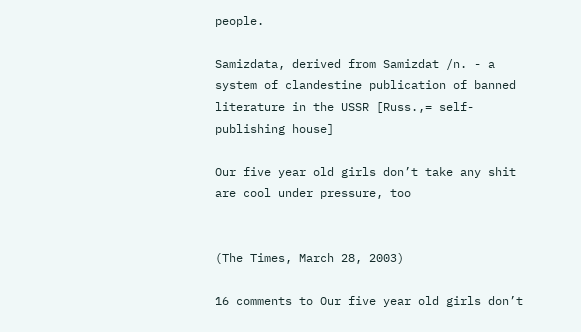people.

Samizdata, derived from Samizdat /n. - a system of clandestine publication of banned literature in the USSR [Russ.,= self-publishing house]

Our five year old girls don’t take any shit are cool under pressure, too


(The Times, March 28, 2003)

16 comments to Our five year old girls don’t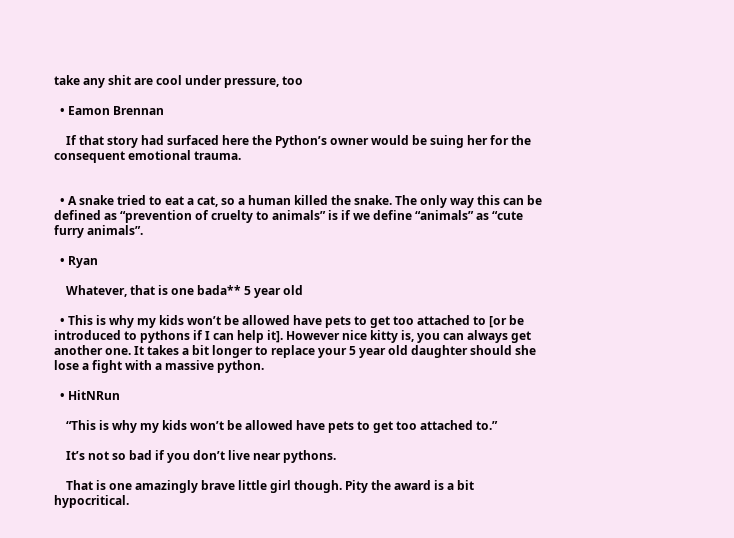take any shit are cool under pressure, too

  • Eamon Brennan

    If that story had surfaced here the Python’s owner would be suing her for the consequent emotional trauma.


  • A snake tried to eat a cat, so a human killed the snake. The only way this can be defined as “prevention of cruelty to animals” is if we define “animals” as “cute furry animals”.

  • Ryan

    Whatever, that is one bada** 5 year old

  • This is why my kids won’t be allowed have pets to get too attached to [or be introduced to pythons if I can help it]. However nice kitty is, you can always get another one. It takes a bit longer to replace your 5 year old daughter should she lose a fight with a massive python.

  • HitNRun

    “This is why my kids won’t be allowed have pets to get too attached to.”

    It’s not so bad if you don’t live near pythons.

    That is one amazingly brave little girl though. Pity the award is a bit hypocritical.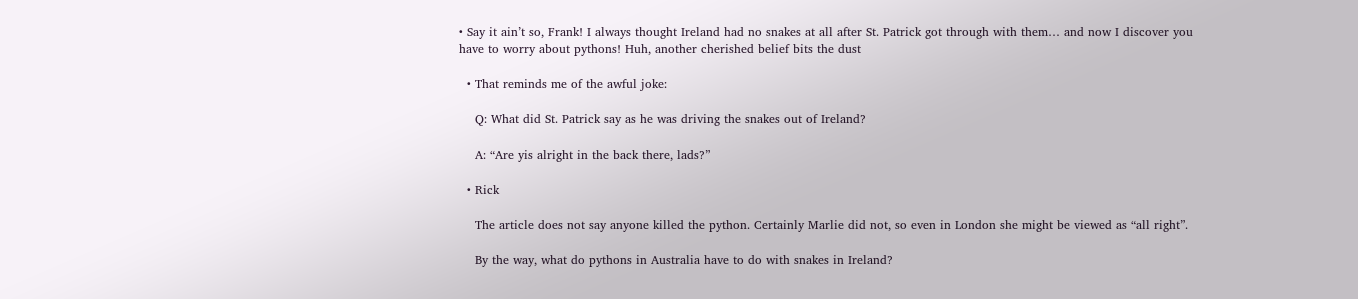• Say it ain’t so, Frank! I always thought Ireland had no snakes at all after St. Patrick got through with them… and now I discover you have to worry about pythons! Huh, another cherished belief bits the dust

  • That reminds me of the awful joke:

    Q: What did St. Patrick say as he was driving the snakes out of Ireland?

    A: “Are yis alright in the back there, lads?”

  • Rick

    The article does not say anyone killed the python. Certainly Marlie did not, so even in London she might be viewed as “all right”.

    By the way, what do pythons in Australia have to do with snakes in Ireland?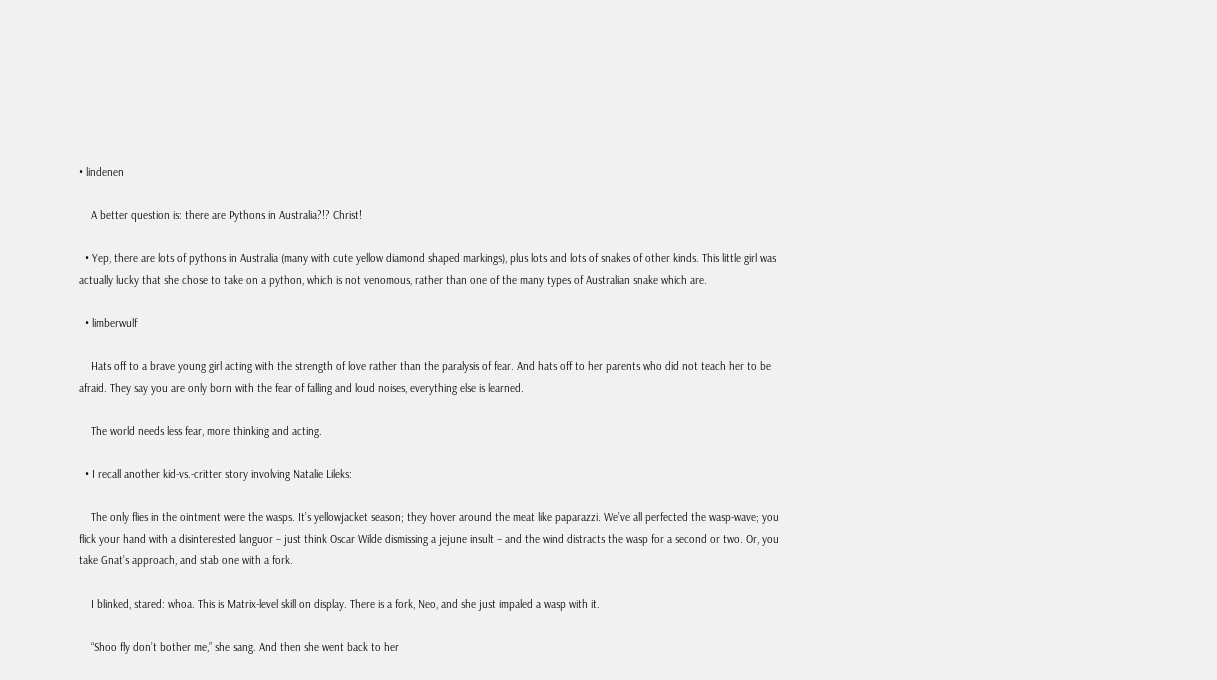• lindenen

    A better question is: there are Pythons in Australia?!? Christ!

  • Yep, there are lots of pythons in Australia (many with cute yellow diamond shaped markings), plus lots and lots of snakes of other kinds. This little girl was actually lucky that she chose to take on a python, which is not venomous, rather than one of the many types of Australian snake which are.

  • limberwulf

    Hats off to a brave young girl acting with the strength of love rather than the paralysis of fear. And hats off to her parents who did not teach her to be afraid. They say you are only born with the fear of falling and loud noises, everything else is learned.

    The world needs less fear, more thinking and acting.

  • I recall another kid-vs.-critter story involving Natalie Lileks:

    The only flies in the ointment were the wasps. It’s yellowjacket season; they hover around the meat like paparazzi. We’ve all perfected the wasp-wave; you flick your hand with a disinterested languor – just think Oscar Wilde dismissing a jejune insult – and the wind distracts the wasp for a second or two. Or, you take Gnat’s approach, and stab one with a fork.

    I blinked, stared: whoa. This is Matrix-level skill on display. There is a fork, Neo, and she just impaled a wasp with it.

    “Shoo fly don’t bother me,” she sang. And then she went back to her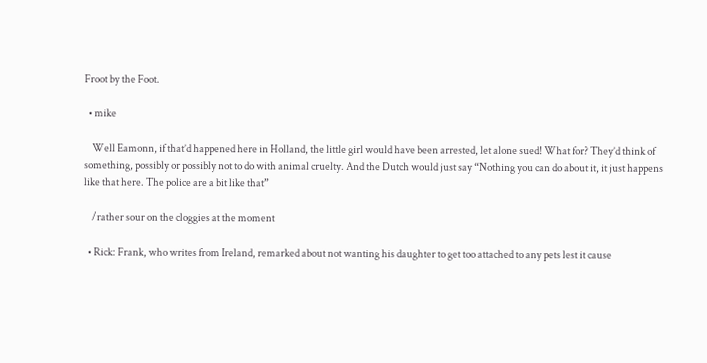Froot by the Foot.

  • mike

    Well Eamonn, if that’d happened here in Holland, the little girl would have been arrested, let alone sued! What for? They’d think of something, possibly or possibly not to do with animal cruelty. And the Dutch would just say “Nothing you can do about it, it just happens like that here. The police are a bit like that”

    /rather sour on the cloggies at the moment

  • Rick: Frank, who writes from Ireland, remarked about not wanting his daughter to get too attached to any pets lest it cause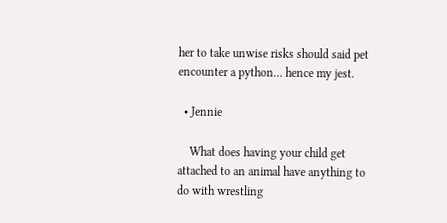her to take unwise risks should said pet encounter a python… hence my jest.

  • Jennie

    What does having your child get attached to an animal have anything to do with wrestling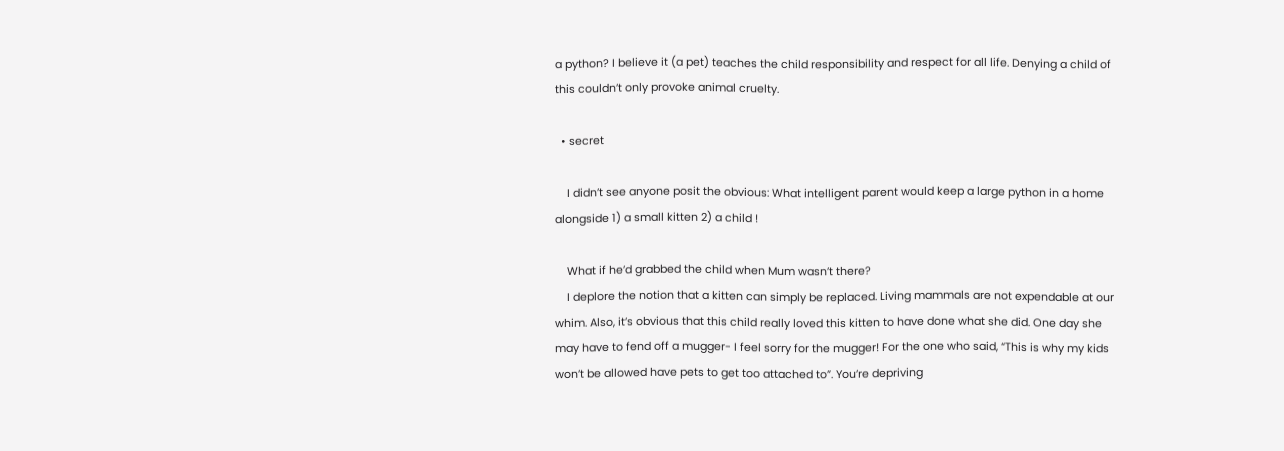a python? I believe it (a pet) teaches the child responsibility and respect for all life. Denying a child of this couldn’t only provoke animal cruelty.

  • secret

    I didn’t see anyone posit the obvious: What intelligent parent would keep a large python in a home alongside 1) a small kitten 2) a child !

    What if he’d grabbed the child when Mum wasn’t there?
    I deplore the notion that a kitten can simply be replaced. Living mammals are not expendable at our whim. Also, it’s obvious that this child really loved this kitten to have done what she did. One day she may have to fend off a mugger- I feel sorry for the mugger! For the one who said, “This is why my kids won’t be allowed have pets to get too attached to”. You’re depriving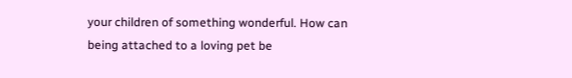your children of something wonderful. How can being attached to a loving pet be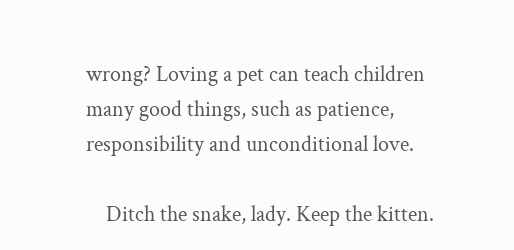wrong? Loving a pet can teach children many good things, such as patience, responsibility and unconditional love.

    Ditch the snake, lady. Keep the kitten.